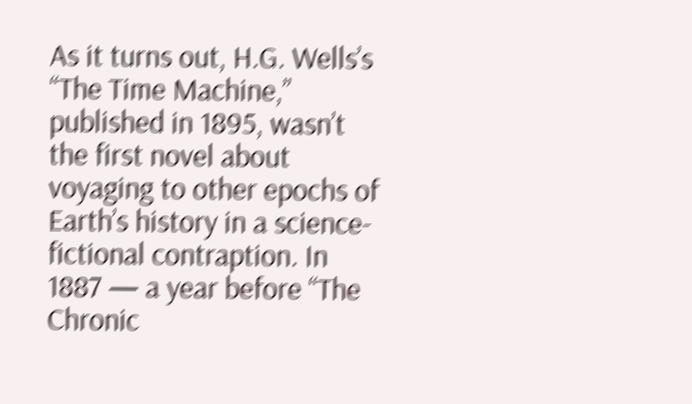As it turns out, H.G. Wells’s “The Time Machine,” published in 1895, wasn’t the first novel about voyaging to other epochs of Earth’s history in a science-fictional contraption. In 1887 — a year before “The Chronic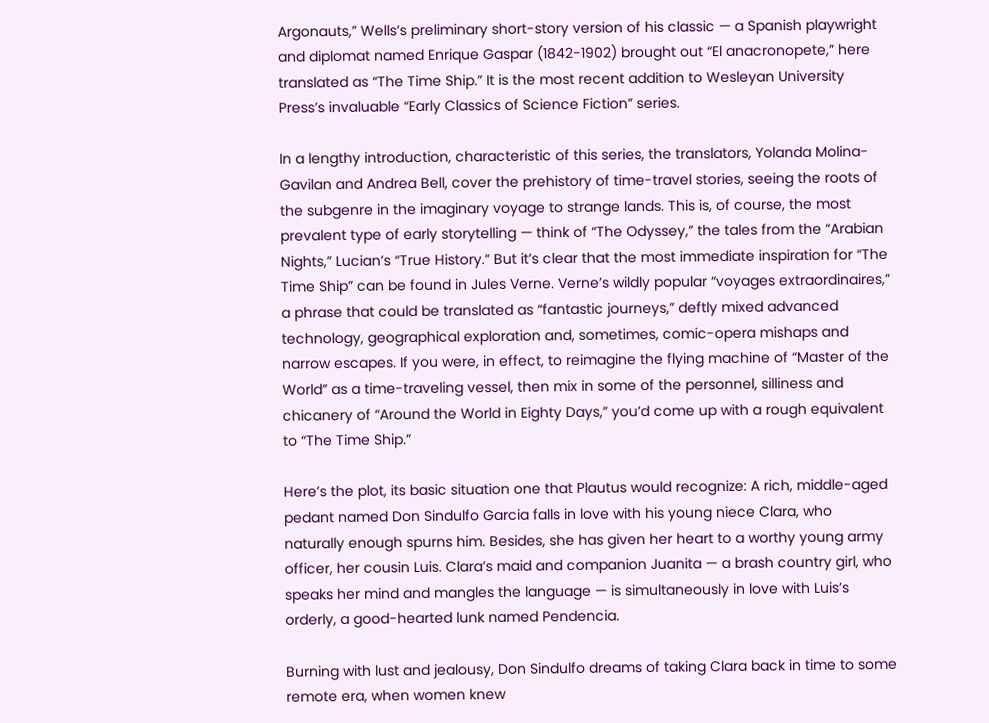Argonauts,” Wells’s preliminary short-story version of his classic — a Spanish playwright and diplomat named Enrique Gaspar (1842-1902) brought out “El anacronopete,” here translated as “The Time Ship.” It is the most recent addition to Wesleyan University Press’s invaluable “Early Classics of Science Fiction” series.

In a lengthy introduction, characteristic of this series, the translators, Yolanda Molina-Gavilan and Andrea Bell, cover the prehistory of time-travel stories, seeing the roots of the subgenre in the imaginary voyage to strange lands. This is, of course, the most prevalent type of early storytelling — think of “The Odyssey,” the tales from the “Arabian Nights,” Lucian’s “True History.” But it’s clear that the most immediate inspiration for “The Time Ship” can be found in Jules Verne. Verne’s wildly popular “voyages extraordinaires,” a phrase that could be translated as “fantastic journeys,” deftly mixed advanced technology, geographical exploration and, sometimes, comic-opera mishaps and narrow escapes. If you were, in effect, to reimagine the flying machine of “Master of the World” as a time-traveling vessel, then mix in some of the personnel, silliness and chicanery of “Around the World in Eighty Days,” you’d come up with a rough equivalent to “The Time Ship.”

Here’s the plot, its basic situation one that Plautus would recognize: A rich, middle-aged pedant named Don Sindulfo Garcia falls in love with his young niece Clara, who naturally enough spurns him. Besides, she has given her heart to a worthy young army officer, her cousin Luis. Clara’s maid and companion Juanita — a brash country girl, who speaks her mind and mangles the language — is simultaneously in love with Luis’s orderly, a good-hearted lunk named Pendencia.

Burning with lust and jealousy, Don Sindulfo dreams of taking Clara back in time to some remote era, when women knew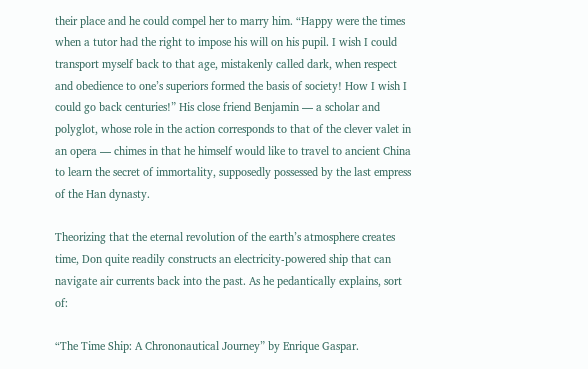their place and he could compel her to marry him. “Happy were the times when a tutor had the right to impose his will on his pupil. I wish I could transport myself back to that age, mistakenly called dark, when respect and obedience to one’s superiors formed the basis of society! How I wish I could go back centuries!” His close friend Benjamin — a scholar and polyglot, whose role in the action corresponds to that of the clever valet in an opera — chimes in that he himself would like to travel to ancient China to learn the secret of immortality, supposedly possessed by the last empress of the Han dynasty.

Theorizing that the eternal revolution of the earth’s atmosphere creates time, Don quite readily constructs an electricity-powered ship that can navigate air currents back into the past. As he pedantically explains, sort of:

“The Time Ship: A Chrononautical Journey” by Enrique Gaspar.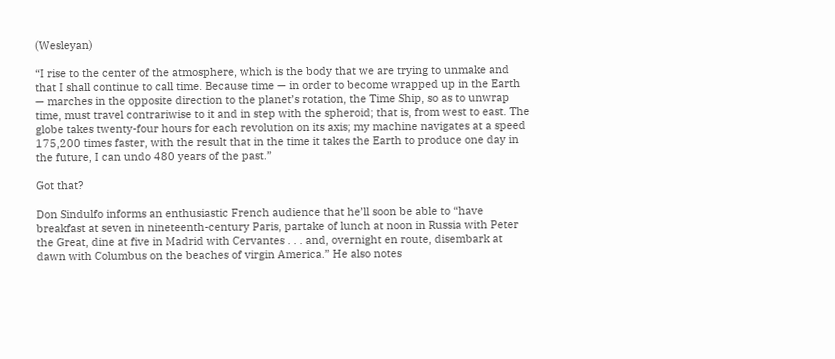(Wesleyan)

“I rise to the center of the atmosphere, which is the body that we are trying to unmake and that I shall continue to call time. Because time — in order to become wrapped up in the Earth — marches in the opposite direction to the planet’s rotation, the Time Ship, so as to unwrap time, must travel contrariwise to it and in step with the spheroid; that is, from west to east. The globe takes twenty-four hours for each revolution on its axis; my machine navigates at a speed 175,200 times faster, with the result that in the time it takes the Earth to produce one day in the future, I can undo 480 years of the past.”

Got that?

Don Sindulfo informs an enthusiastic French audience that he’ll soon be able to “have breakfast at seven in nineteenth-century Paris, partake of lunch at noon in Russia with Peter the Great, dine at five in Madrid with Cervantes . . . and, overnight en route, disembark at dawn with Columbus on the beaches of virgin America.” He also notes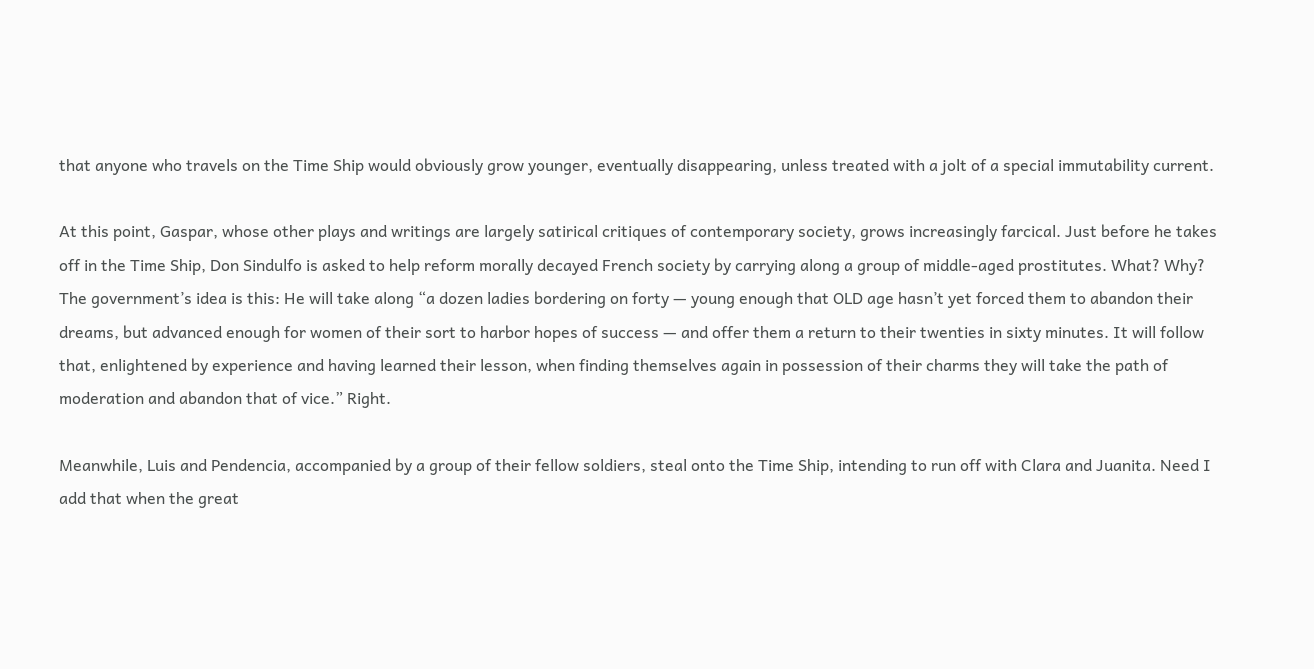that anyone who travels on the Time Ship would obviously grow younger, eventually disappearing, unless treated with a jolt of a special immutability current.

At this point, Gaspar, whose other plays and writings are largely satirical critiques of contemporary society, grows increasingly farcical. Just before he takes off in the Time Ship, Don Sindulfo is asked to help reform morally decayed French society by carrying along a group of middle-aged prostitutes. What? Why? The government’s idea is this: He will take along “a dozen ladies bordering on forty — young enough that OLD age hasn’t yet forced them to abandon their dreams, but advanced enough for women of their sort to harbor hopes of success — and offer them a return to their twenties in sixty minutes. It will follow that, enlightened by experience and having learned their lesson, when finding themselves again in possession of their charms they will take the path of moderation and abandon that of vice.” Right.

Meanwhile, Luis and Pendencia, accompanied by a group of their fellow soldiers, steal onto the Time Ship, intending to run off with Clara and Juanita. Need I add that when the great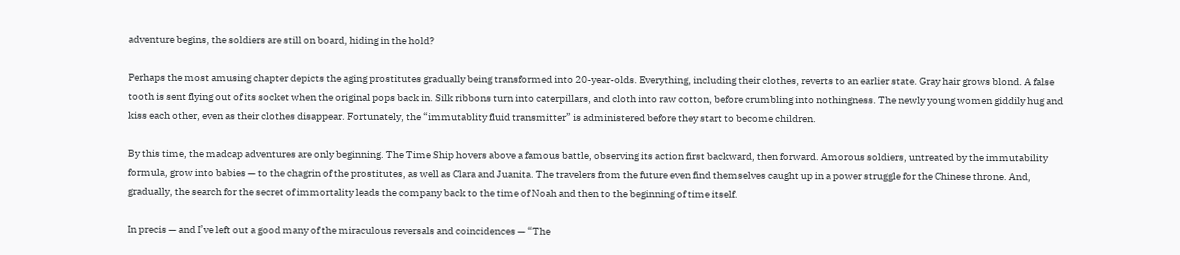adventure begins, the soldiers are still on board, hiding in the hold?

Perhaps the most amusing chapter depicts the aging prostitutes gradually being transformed into 20-year-olds. Everything, including their clothes, reverts to an earlier state. Gray hair grows blond. A false tooth is sent flying out of its socket when the original pops back in. Silk ribbons turn into caterpillars, and cloth into raw cotton, before crumbling into nothingness. The newly young women giddily hug and kiss each other, even as their clothes disappear. Fortunately, the “immutablity fluid transmitter” is administered before they start to become children.

By this time, the madcap adventures are only beginning. The Time Ship hovers above a famous battle, observing its action first backward, then forward. Amorous soldiers, untreated by the immutability formula, grow into babies — to the chagrin of the prostitutes, as well as Clara and Juanita. The travelers from the future even find themselves caught up in a power struggle for the Chinese throne. And, gradually, the search for the secret of immortality leads the company back to the time of Noah and then to the beginning of time itself.

In precis — and I’ve left out a good many of the miraculous reversals and coincidences — “The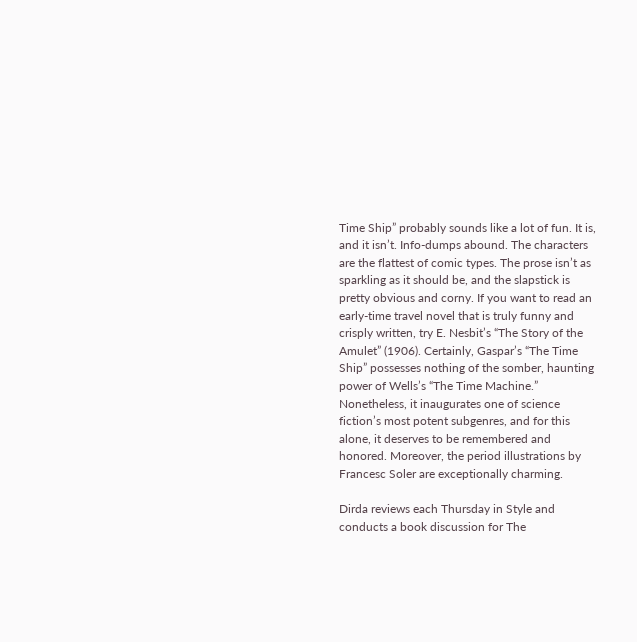Time Ship” probably sounds like a lot of fun. It is, and it isn’t. Info-dumps abound. The characters are the flattest of comic types. The prose isn’t as sparkling as it should be, and the slapstick is pretty obvious and corny. If you want to read an early-time travel novel that is truly funny and crisply written, try E. Nesbit’s “The Story of the Amulet” (1906). Certainly, Gaspar’s “The Time Ship” possesses nothing of the somber, haunting power of Wells’s “The Time Machine.” Nonetheless, it inaugurates one of science fiction’s most potent subgenres, and for this alone, it deserves to be remembered and honored. Moreover, the period illustrations by Francesc Soler are exceptionally charming.

Dirda reviews each Thursday in Style and conducts a book discussion for The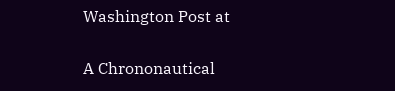Washington Post at


A Chrononautical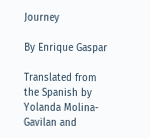Journey

By Enrique Gaspar

Translated from the Spanish by Yolanda Molina-Gavilan and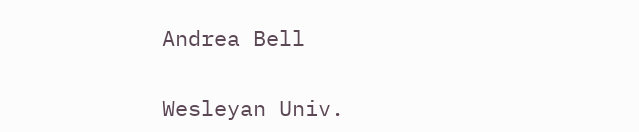Andrea Bell

Wesleyan Univ.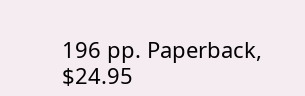196 pp. Paperback, $24.95